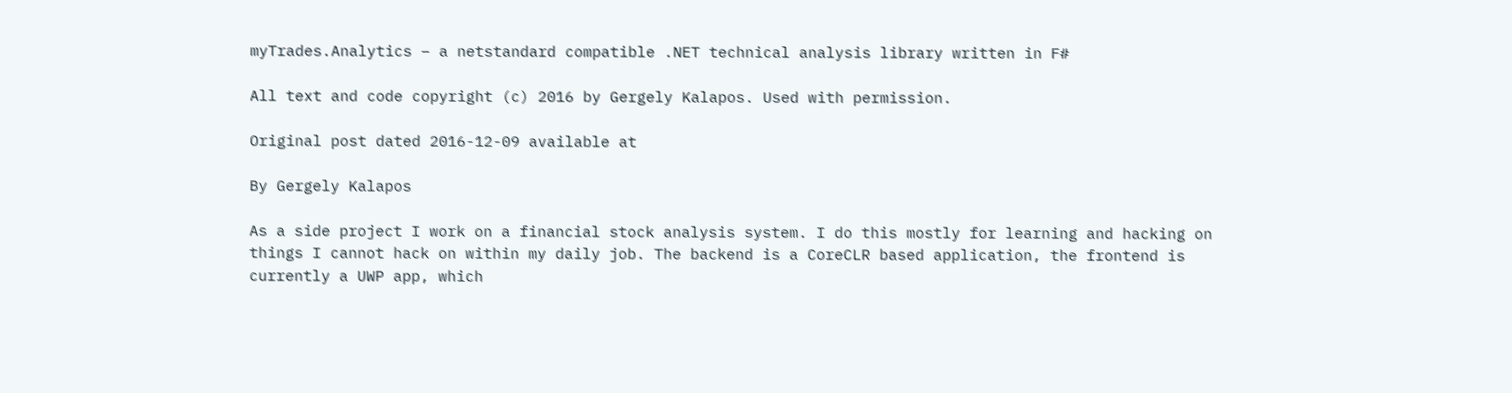myTrades.Analytics – a netstandard compatible .NET technical analysis library written in F#

All text and code copyright (c) 2016 by Gergely Kalapos. Used with permission.

Original post dated 2016-12-09 available at

By Gergely Kalapos

As a side project I work on a financial stock analysis system. I do this mostly for learning and hacking on things I cannot hack on within my daily job. The backend is a CoreCLR based application, the frontend is currently a UWP app, which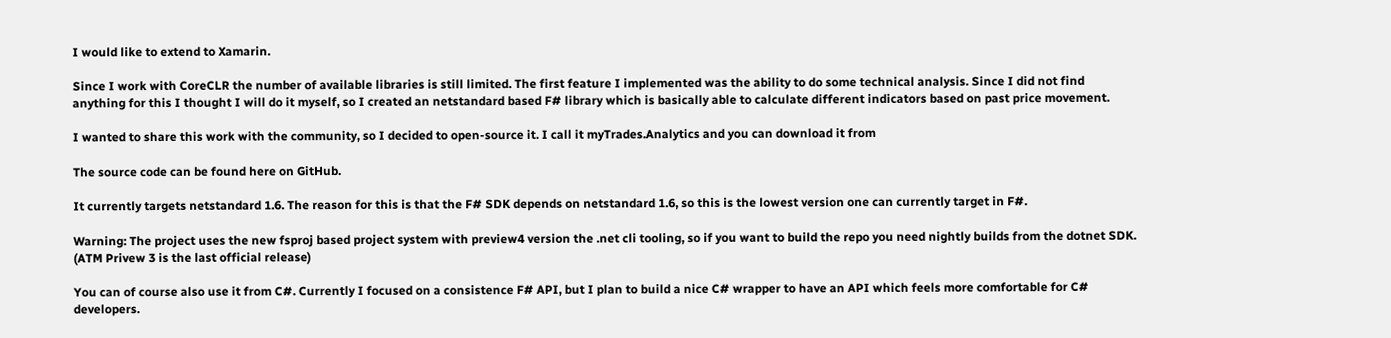I would like to extend to Xamarin.

Since I work with CoreCLR the number of available libraries is still limited. The first feature I implemented was the ability to do some technical analysis. Since I did not find anything for this I thought I will do it myself, so I created an netstandard based F# library which is basically able to calculate different indicators based on past price movement.

I wanted to share this work with the community, so I decided to open-source it. I call it myTrades.Analytics and you can download it from

The source code can be found here on GitHub.

It currently targets netstandard 1.6. The reason for this is that the F# SDK depends on netstandard 1.6, so this is the lowest version one can currently target in F#.

Warning: The project uses the new fsproj based project system with preview4 version the .net cli tooling, so if you want to build the repo you need nightly builds from the dotnet SDK. (ATM Privew 3 is the last official release)

You can of course also use it from C#. Currently I focused on a consistence F# API, but I plan to build a nice C# wrapper to have an API which feels more comfortable for C# developers.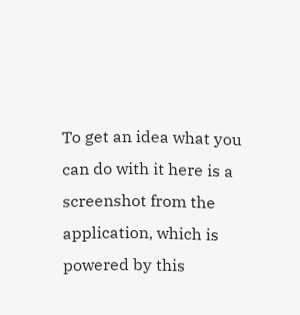To get an idea what you can do with it here is a screenshot from the application, which is powered by this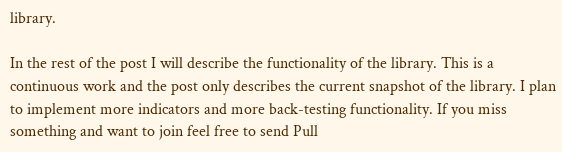library.

In the rest of the post I will describe the functionality of the library. This is a continuous work and the post only describes the current snapshot of the library. I plan to implement more indicators and more back-testing functionality. If you miss something and want to join feel free to send Pull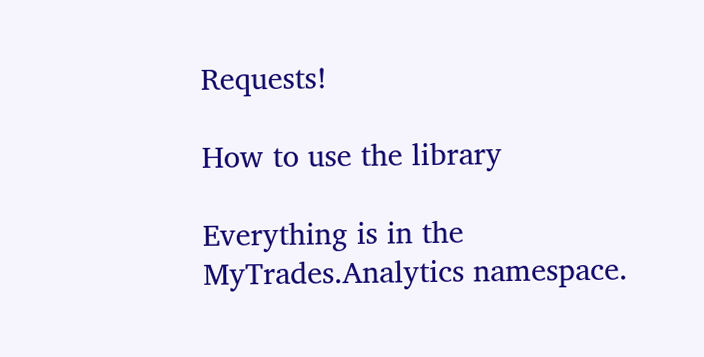Requests!

How to use the library

Everything is in the MyTrades.Analytics namespace.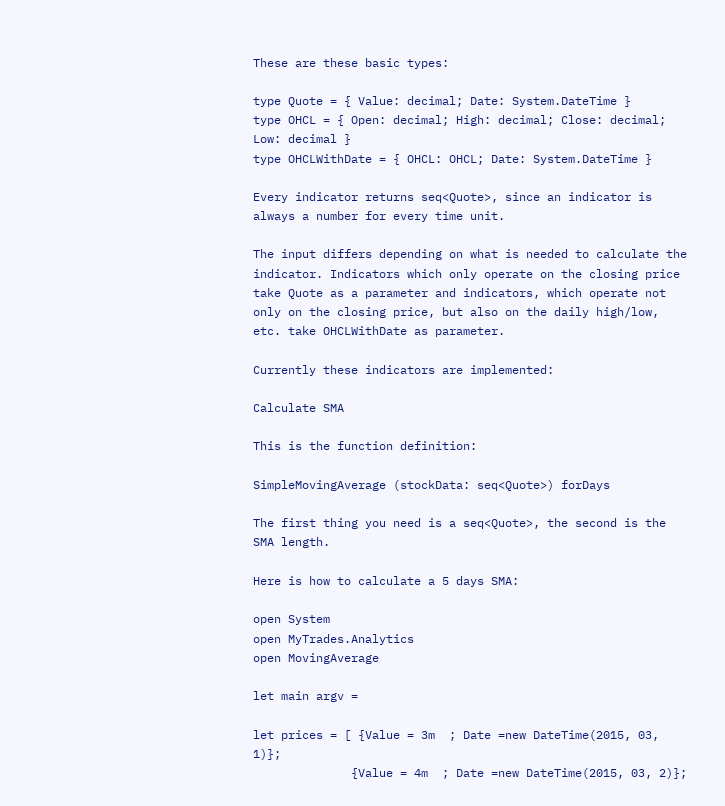These are these basic types:

type Quote = { Value: decimal; Date: System.DateTime }
type OHCL = { Open: decimal; High: decimal; Close: decimal; Low: decimal }
type OHCLWithDate = { OHCL: OHCL; Date: System.DateTime }

Every indicator returns seq<Quote>, since an indicator is always a number for every time unit.

The input differs depending on what is needed to calculate the indicator. Indicators which only operate on the closing price take Quote as a parameter and indicators, which operate not only on the closing price, but also on the daily high/low, etc. take OHCLWithDate as parameter.

Currently these indicators are implemented:

Calculate SMA

This is the function definition:

SimpleMovingAverage (stockData: seq<Quote>) forDays

The first thing you need is a seq<Quote>, the second is the SMA length.

Here is how to calculate a 5 days SMA:

open System
open MyTrades.Analytics
open MovingAverage

let main argv =

let prices = [ {Value = 3m  ; Date =new DateTime(2015, 03, 1)};
              {Value = 4m  ; Date =new DateTime(2015, 03, 2)};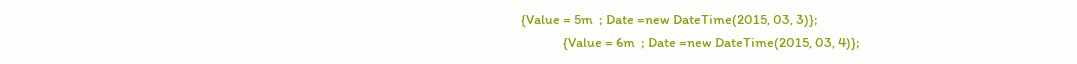{Value = 5m  ; Date =new DateTime(2015, 03, 3)};
              {Value = 6m  ; Date =new DateTime(2015, 03, 4)};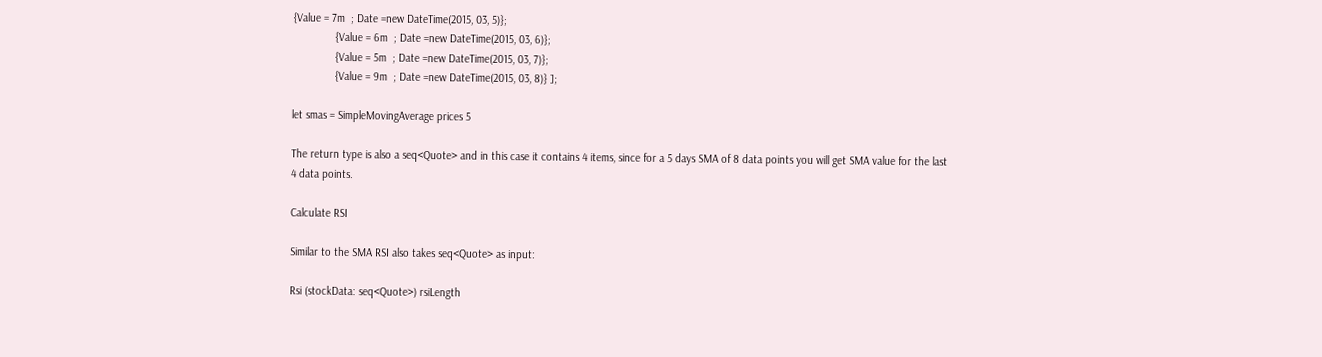{Value = 7m  ; Date =new DateTime(2015, 03, 5)};
              {Value = 6m  ; Date =new DateTime(2015, 03, 6)};
              {Value = 5m  ; Date =new DateTime(2015, 03, 7)};
              {Value = 9m  ; Date =new DateTime(2015, 03, 8)} ];

let smas = SimpleMovingAverage prices 5

The return type is also a seq<Quote> and in this case it contains 4 items, since for a 5 days SMA of 8 data points you will get SMA value for the last 4 data points.

Calculate RSI

Similar to the SMA RSI also takes seq<Quote> as input:

Rsi (stockData: seq<Quote>) rsiLength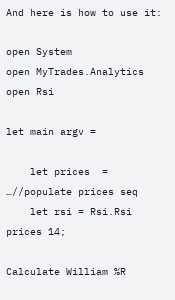And here is how to use it:

open System
open MyTrades.Analytics
open Rsi

let main argv =

    let prices  = …//populate prices seq
    let rsi = Rsi.Rsi prices 14;

Calculate William %R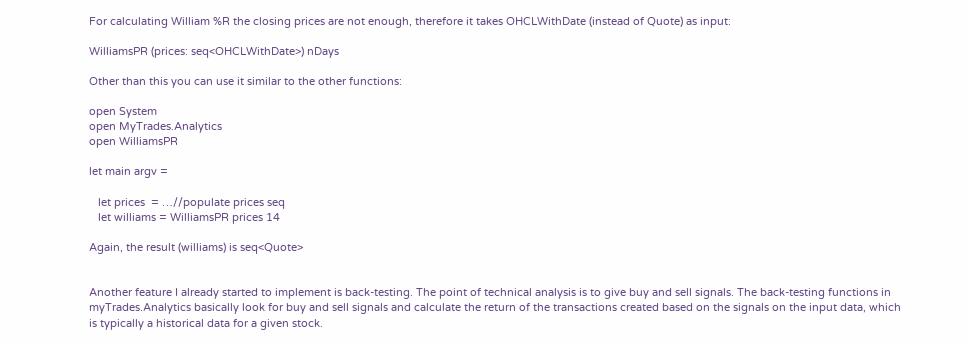For calculating William %R the closing prices are not enough, therefore it takes OHCLWithDate (instead of Quote) as input:

WilliamsPR (prices: seq<OHCLWithDate>) nDays

Other than this you can use it similar to the other functions:

open System
open MyTrades.Analytics
open WilliamsPR

let main argv =

   let prices  = …//populate prices seq
   let williams = WilliamsPR prices 14

Again, the result (williams) is seq<Quote>


Another feature I already started to implement is back-testing. The point of technical analysis is to give buy and sell signals. The back-testing functions in myTrades.Analytics basically look for buy and sell signals and calculate the return of the transactions created based on the signals on the input data, which is typically a historical data for a given stock.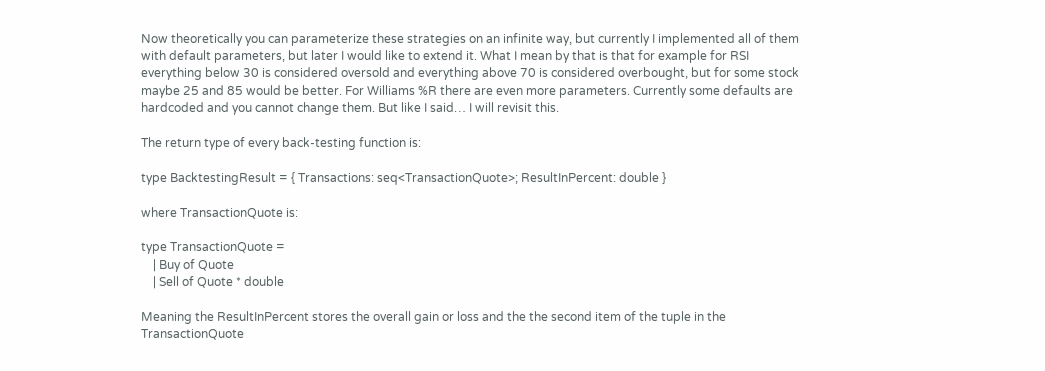Now theoretically you can parameterize these strategies on an infinite way, but currently I implemented all of them with default parameters, but later I would like to extend it. What I mean by that is that for example for RSI everything below 30 is considered oversold and everything above 70 is considered overbought, but for some stock maybe 25 and 85 would be better. For Williams %R there are even more parameters. Currently some defaults are hardcoded and you cannot change them. But like I said… I will revisit this.

The return type of every back-testing function is:

type BacktestingResult = { Transactions: seq<TransactionQuote>; ResultInPercent: double }

where TransactionQuote is:

type TransactionQuote =
    | Buy of Quote
    | Sell of Quote * double

Meaning the ResultInPercent stores the overall gain or loss and the the second item of the tuple in the TransactionQuote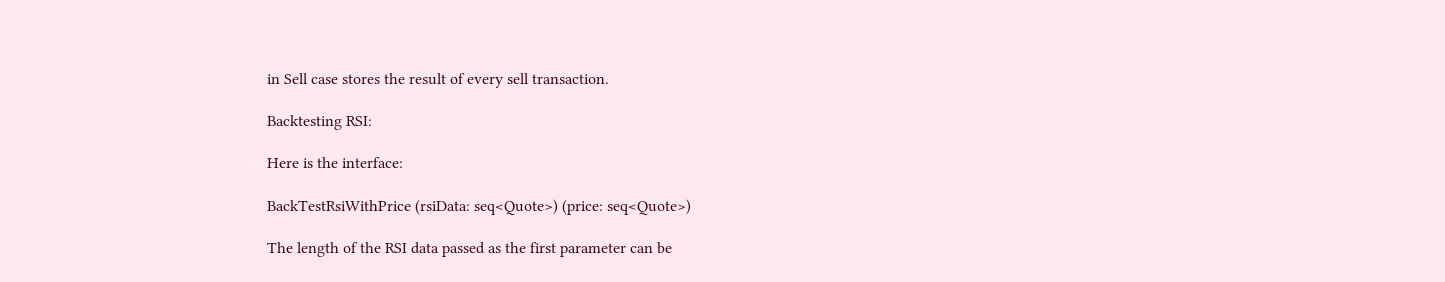in Sell case stores the result of every sell transaction.

Backtesting RSI:

Here is the interface:

BackTestRsiWithPrice (rsiData: seq<Quote>) (price: seq<Quote>)

The length of the RSI data passed as the first parameter can be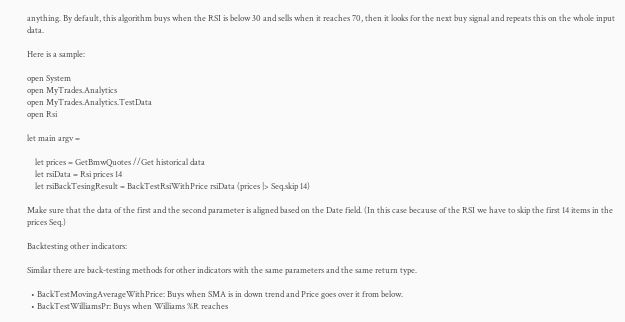anything. By default, this algorithm buys when the RSI is below 30 and sells when it reaches 70, then it looks for the next buy signal and repeats this on the whole input data.

Here is a sample:

open System
open MyTrades.Analytics
open MyTrades.Analytics.TestData
open Rsi

let main argv =

    let prices = GetBmwQuotes //Get historical data
    let rsiData = Rsi prices 14
    let rsiBackTesingResult = BackTestRsiWithPrice rsiData (prices |> Seq.skip 14)

Make sure that the data of the first and the second parameter is aligned based on the Date field. (In this case because of the RSI we have to skip the first 14 items in the prices Seq.)

Backtesting other indicators:

Similar there are back-testing methods for other indicators with the same parameters and the same return type.

  • BackTestMovingAverageWithPrice: Buys when SMA is in down trend and Price goes over it from below.
  • BackTestWilliamsPr: Buys when Williams %R reaches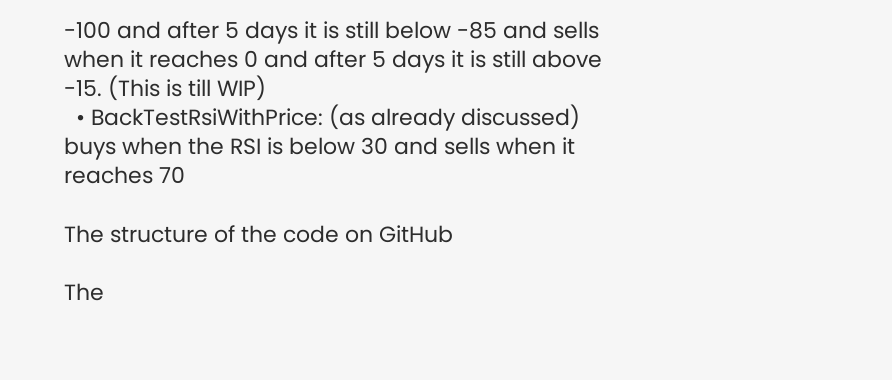-100 and after 5 days it is still below -85 and sells when it reaches 0 and after 5 days it is still above -15. (This is till WIP)
  • BackTestRsiWithPrice: (as already discussed) buys when the RSI is below 30 and sells when it reaches 70

The structure of the code on GitHub

The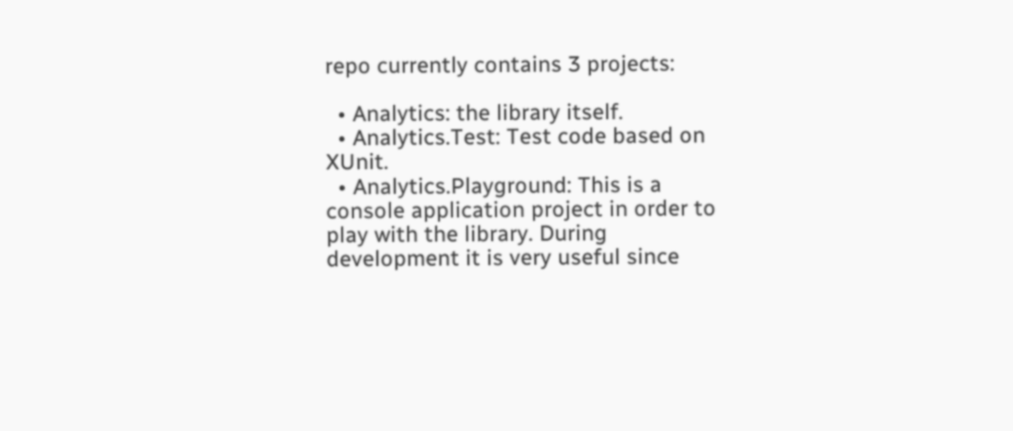repo currently contains 3 projects:

  • Analytics: the library itself.
  • Analytics.Test: Test code based on XUnit.
  • Analytics.Playground: This is a console application project in order to play with the library. During development it is very useful since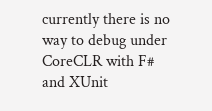currently there is no way to debug under CoreCLR with F# and XUnit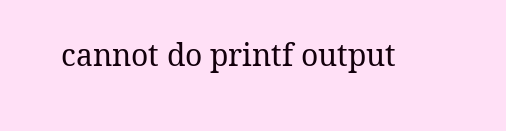cannot do printf output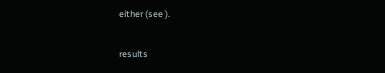either (see ).

results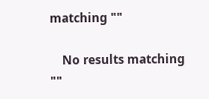matching ""

    No results matching ""